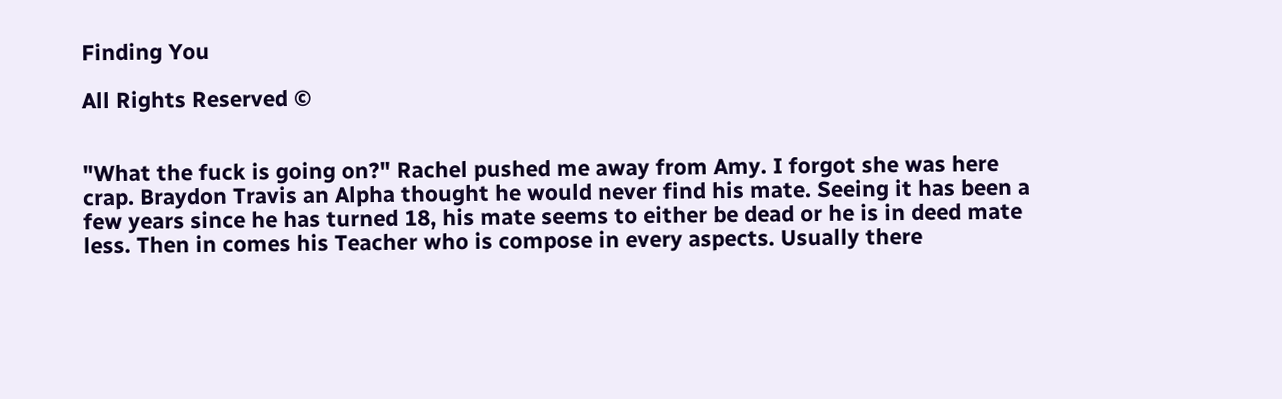Finding You

All Rights Reserved ©


"What the fuck is going on?" Rachel pushed me away from Amy. I forgot she was here crap. Braydon Travis an Alpha thought he would never find his mate. Seeing it has been a few years since he has turned 18, his mate seems to either be dead or he is in deed mate less. Then in comes his Teacher who is compose in every aspects. Usually there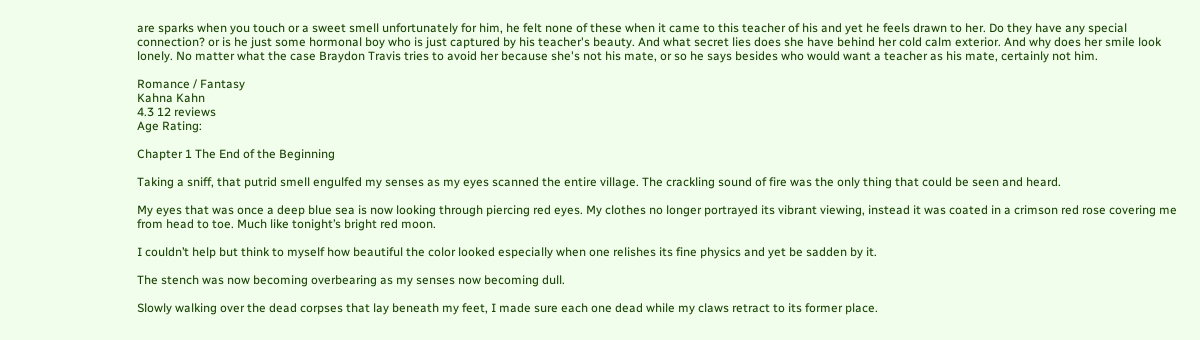are sparks when you touch or a sweet smell unfortunately for him, he felt none of these when it came to this teacher of his and yet he feels drawn to her. Do they have any special connection? or is he just some hormonal boy who is just captured by his teacher's beauty. And what secret lies does she have behind her cold calm exterior. And why does her smile look lonely. No matter what the case Braydon Travis tries to avoid her because she's not his mate, or so he says besides who would want a teacher as his mate, certainly not him.

Romance / Fantasy
Kahna Kahn
4.3 12 reviews
Age Rating:

Chapter 1 The End of the Beginning

Taking a sniff, that putrid smell engulfed my senses as my eyes scanned the entire village. The crackling sound of fire was the only thing that could be seen and heard.

My eyes that was once a deep blue sea is now looking through piercing red eyes. My clothes no longer portrayed its vibrant viewing, instead it was coated in a crimson red rose covering me from head to toe. Much like tonight’s bright red moon.

I couldn’t help but think to myself how beautiful the color looked especially when one relishes its fine physics and yet be sadden by it.

The stench was now becoming overbearing as my senses now becoming dull.

Slowly walking over the dead corpses that lay beneath my feet, I made sure each one dead while my claws retract to its former place.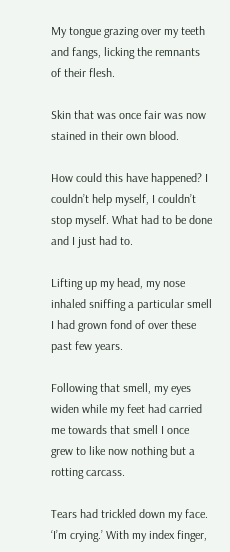My tongue grazing over my teeth and fangs, licking the remnants of their flesh.

Skin that was once fair was now stained in their own blood.

How could this have happened? I couldn’t help myself, I couldn’t stop myself. What had to be done and I just had to.

Lifting up my head, my nose inhaled sniffing a particular smell I had grown fond of over these past few years.

Following that smell, my eyes widen while my feet had carried me towards that smell I once grew to like now nothing but a rotting carcass.

Tears had trickled down my face. ‘I’m crying.’ With my index finger,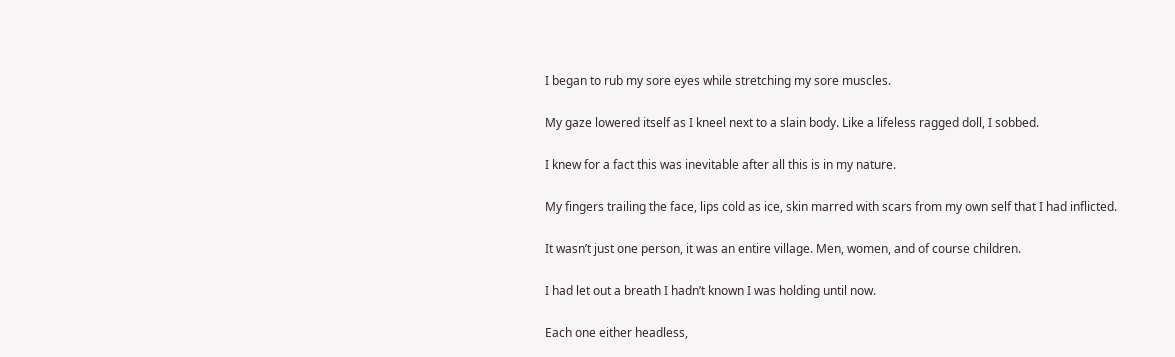I began to rub my sore eyes while stretching my sore muscles.

My gaze lowered itself as I kneel next to a slain body. Like a lifeless ragged doll, I sobbed.

I knew for a fact this was inevitable after all this is in my nature.

My fingers trailing the face, lips cold as ice, skin marred with scars from my own self that I had inflicted.

It wasn’t just one person, it was an entire village. Men, women, and of course children.

I had let out a breath I hadn’t known I was holding until now.

Each one either headless,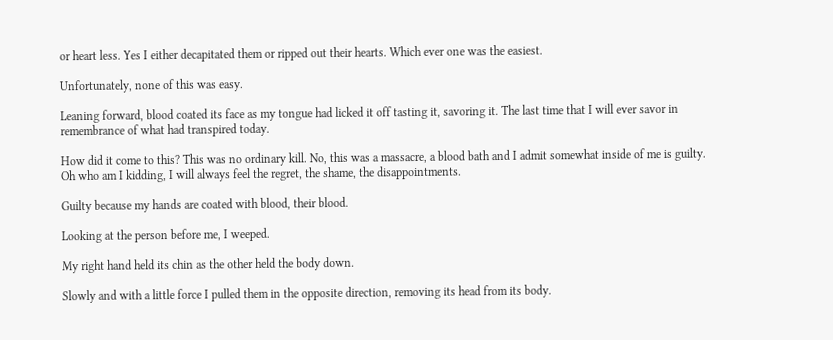or heart less. Yes I either decapitated them or ripped out their hearts. Which ever one was the easiest.

Unfortunately, none of this was easy.

Leaning forward, blood coated its face as my tongue had licked it off tasting it, savoring it. The last time that I will ever savor in remembrance of what had transpired today.

How did it come to this? This was no ordinary kill. No, this was a massacre, a blood bath and I admit somewhat inside of me is guilty. Oh who am I kidding, I will always feel the regret, the shame, the disappointments.

Guilty because my hands are coated with blood, their blood.

Looking at the person before me, I weeped.

My right hand held its chin as the other held the body down.

Slowly and with a little force I pulled them in the opposite direction, removing its head from its body.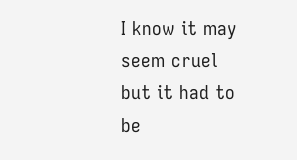I know it may seem cruel but it had to be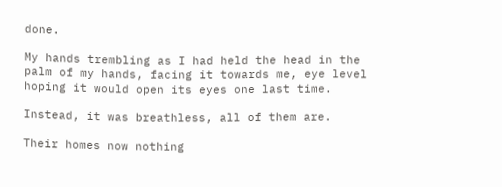done.

My hands trembling as I had held the head in the palm of my hands, facing it towards me, eye level hoping it would open its eyes one last time.

Instead, it was breathless, all of them are.

Their homes now nothing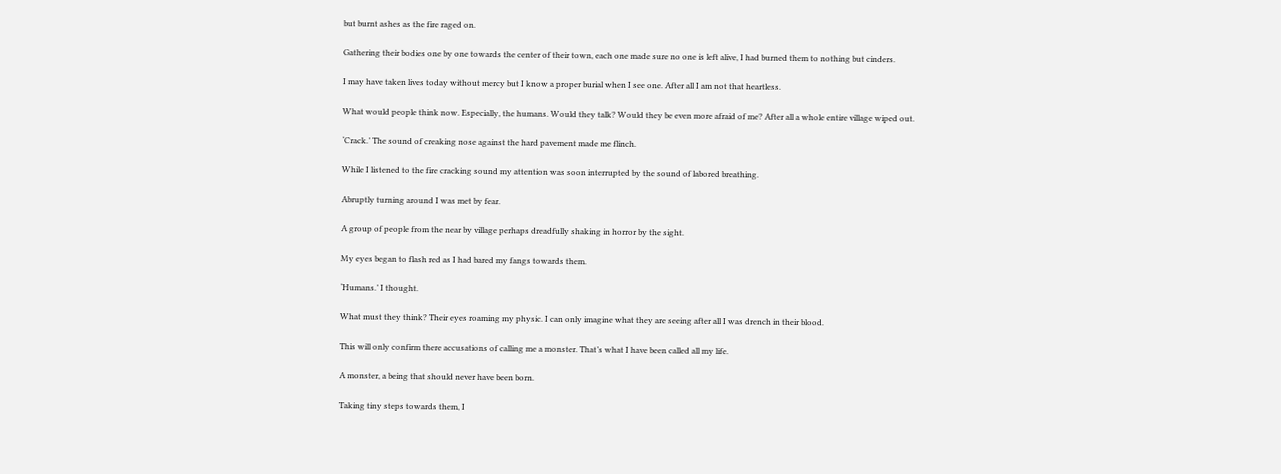but burnt ashes as the fire raged on.

Gathering their bodies one by one towards the center of their town, each one made sure no one is left alive, I had burned them to nothing but cinders.

I may have taken lives today without mercy but I know a proper burial when I see one. After all I am not that heartless.

What would people think now. Especially, the humans. Would they talk? Would they be even more afraid of me? After all a whole entire village wiped out.

‘Crack.’ The sound of creaking nose against the hard pavement made me flinch.

While I listened to the fire cracking sound my attention was soon interrupted by the sound of labored breathing.

Abruptly turning around I was met by fear.

A group of people from the near by village perhaps dreadfully shaking in horror by the sight.

My eyes began to flash red as I had bared my fangs towards them.

‘Humans.’ I thought.

What must they think? Their eyes roaming my physic. I can only imagine what they are seeing after all I was drench in their blood.

This will only confirm there accusations of calling me a monster. That’s what I have been called all my life.

A monster, a being that should never have been born.

Taking tiny steps towards them, I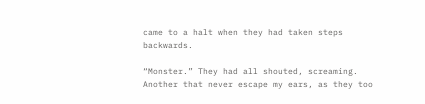came to a halt when they had taken steps backwards.

“Monster.” They had all shouted, screaming. Another that never escape my ears, as they too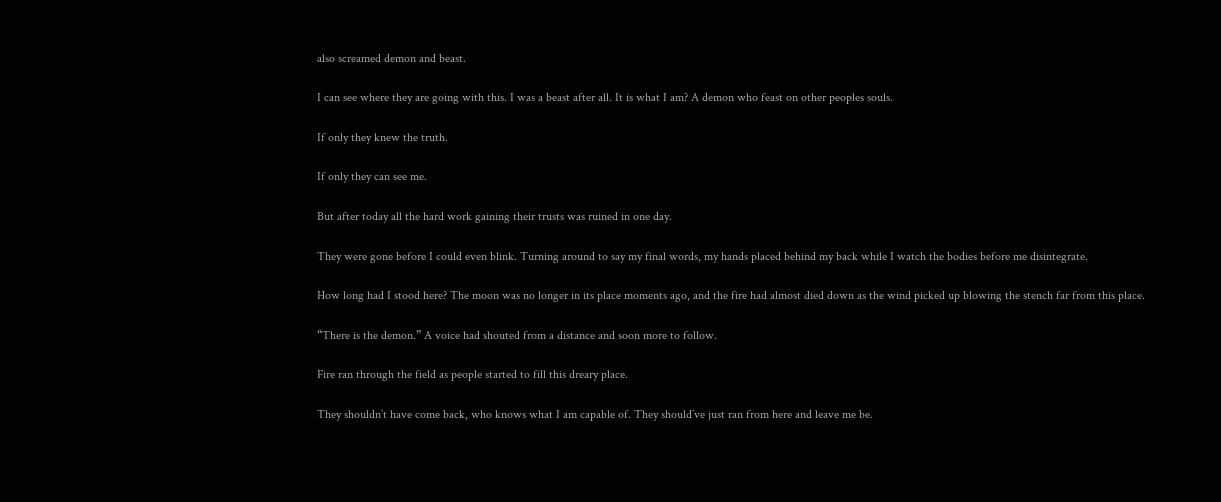also screamed demon and beast.

I can see where they are going with this. I was a beast after all. It is what I am? A demon who feast on other peoples souls.

If only they knew the truth.

If only they can see me.

But after today all the hard work gaining their trusts was ruined in one day.

They were gone before I could even blink. Turning around to say my final words, my hands placed behind my back while I watch the bodies before me disintegrate.

How long had I stood here? The moon was no longer in its place moments ago, and the fire had almost died down as the wind picked up blowing the stench far from this place.

“There is the demon.” A voice had shouted from a distance and soon more to follow.

Fire ran through the field as people started to fill this dreary place.

They shouldn’t have come back, who knows what I am capable of. They should’ve just ran from here and leave me be.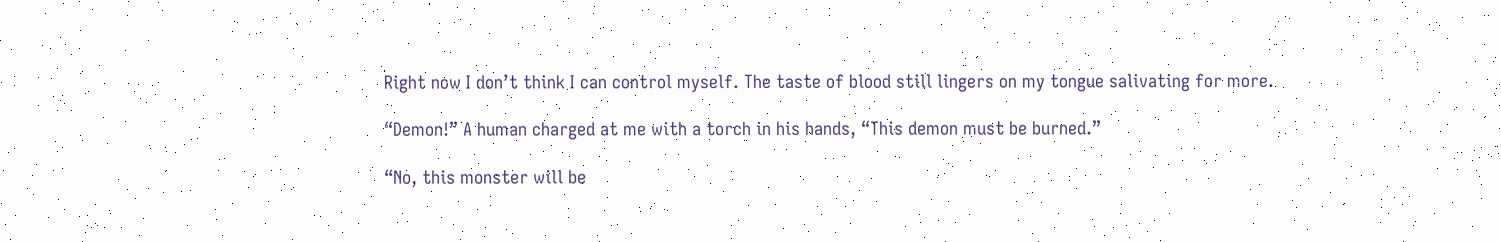Right now I don’t think I can control myself. The taste of blood still lingers on my tongue salivating for more.

“Demon!” A human charged at me with a torch in his hands, “This demon must be burned.”

“No, this monster will be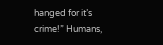hanged for it’s crime!” Humans,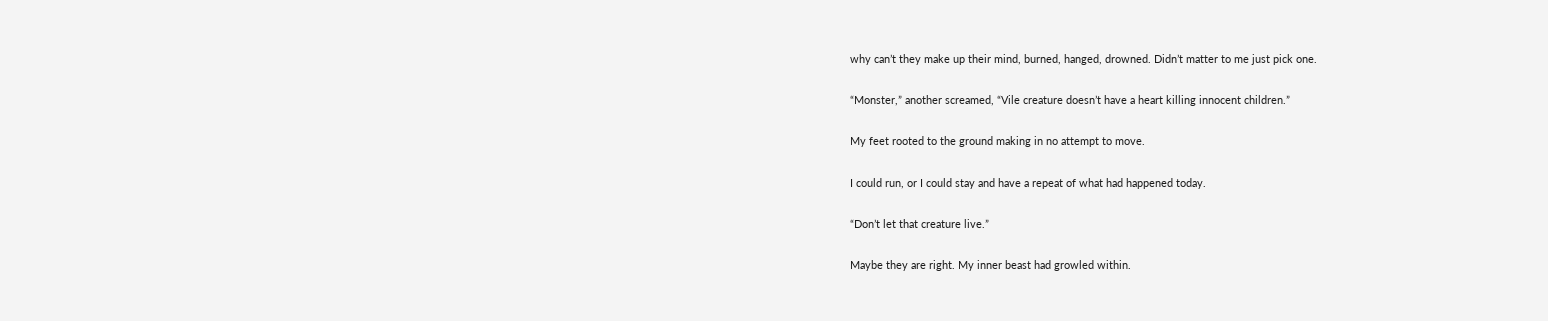why can’t they make up their mind, burned, hanged, drowned. Didn’t matter to me just pick one.

“Monster,” another screamed, “Vile creature doesn’t have a heart killing innocent children.”

My feet rooted to the ground making in no attempt to move.

I could run, or I could stay and have a repeat of what had happened today.

“Don’t let that creature live.”

Maybe they are right. My inner beast had growled within.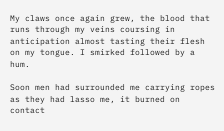My claws once again grew, the blood that runs through my veins coursing in anticipation almost tasting their flesh on my tongue. I smirked followed by a hum.

Soon men had surrounded me carrying ropes as they had lasso me, it burned on contact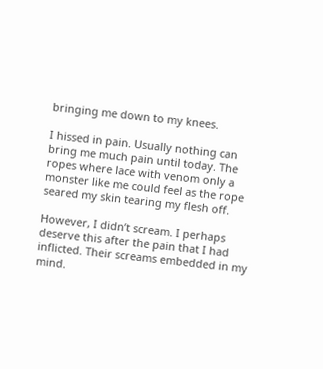bringing me down to my knees.

I hissed in pain. Usually nothing can bring me much pain until today. The ropes where lace with venom only a monster like me could feel as the rope seared my skin tearing my flesh off.

However, I didn’t scream. I perhaps deserve this after the pain that I had inflicted. Their screams embedded in my mind.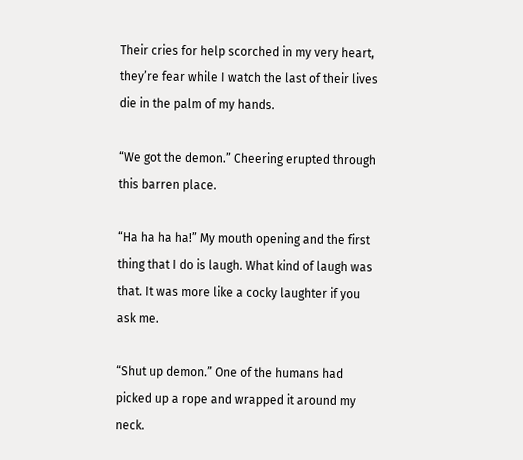Their cries for help scorched in my very heart, they’re fear while I watch the last of their lives die in the palm of my hands.

“We got the demon.” Cheering erupted through this barren place.

“Ha ha ha ha!” My mouth opening and the first thing that I do is laugh. What kind of laugh was that. It was more like a cocky laughter if you ask me.

“Shut up demon.” One of the humans had picked up a rope and wrapped it around my neck.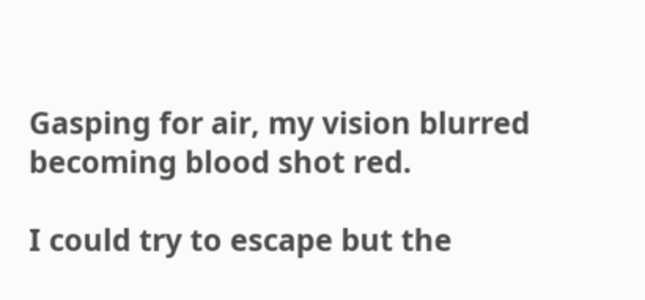Gasping for air, my vision blurred becoming blood shot red.

I could try to escape but the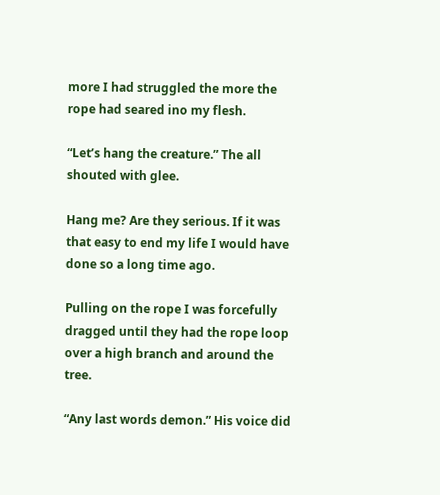more I had struggled the more the rope had seared ino my flesh.

“Let’s hang the creature.” The all shouted with glee.

Hang me? Are they serious. If it was that easy to end my life I would have done so a long time ago.

Pulling on the rope I was forcefully dragged until they had the rope loop over a high branch and around the tree.

“Any last words demon.” His voice did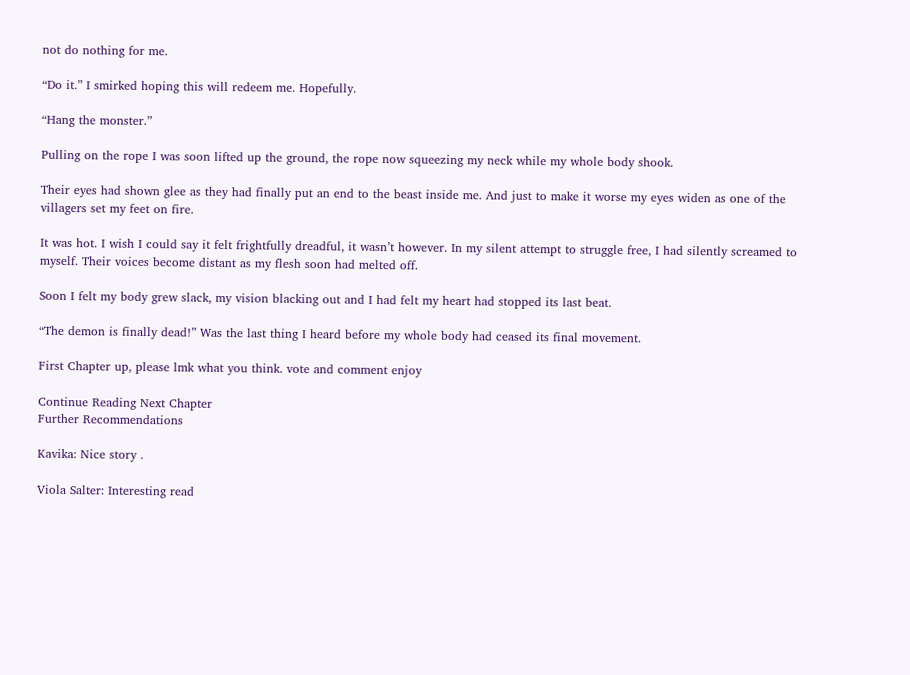not do nothing for me.

“Do it.” I smirked hoping this will redeem me. Hopefully.

“Hang the monster.”

Pulling on the rope I was soon lifted up the ground, the rope now squeezing my neck while my whole body shook.

Their eyes had shown glee as they had finally put an end to the beast inside me. And just to make it worse my eyes widen as one of the villagers set my feet on fire.

It was hot. I wish I could say it felt frightfully dreadful, it wasn’t however. In my silent attempt to struggle free, I had silently screamed to myself. Their voices become distant as my flesh soon had melted off.

Soon I felt my body grew slack, my vision blacking out and I had felt my heart had stopped its last beat.

“The demon is finally dead!” Was the last thing I heard before my whole body had ceased its final movement.

First Chapter up, please lmk what you think. vote and comment enjoy

Continue Reading Next Chapter
Further Recommendations

Kavika: Nice story .

Viola Salter: Interesting read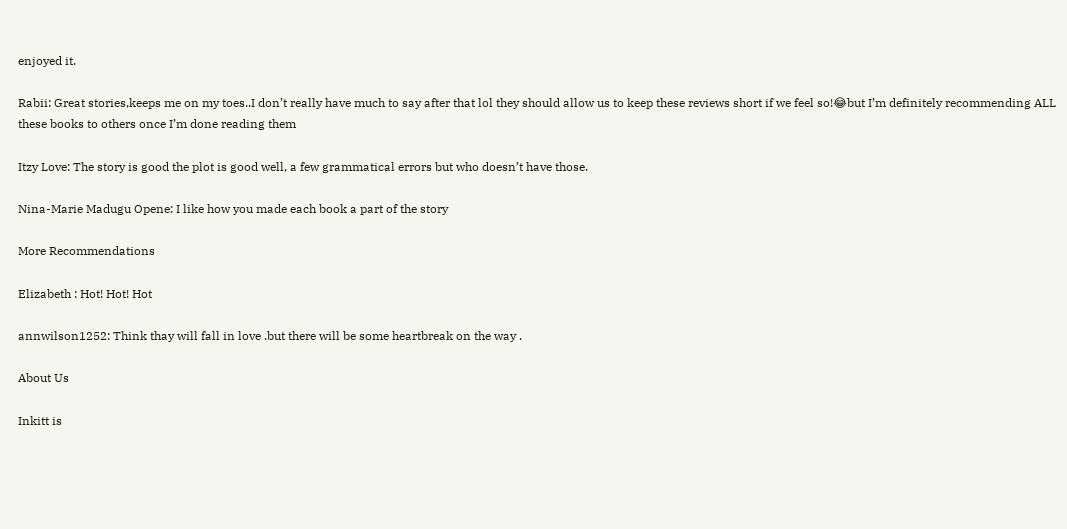enjoyed it.

Rabii: Great stories,keeps me on my toes..I don’t really have much to say after that lol they should allow us to keep these reviews short if we feel so!😂but I’m definitely recommending ALL these books to others once I’m done reading them

Itzy Love: The story is good the plot is good well, a few grammatical errors but who doesn’t have those.

Nina-Marie Madugu Opene: I like how you made each book a part of the story

More Recommendations

Elizabeth : Hot! Hot! Hot

annwilson1252: Think thay will fall in love .but there will be some heartbreak on the way .

About Us

Inkitt is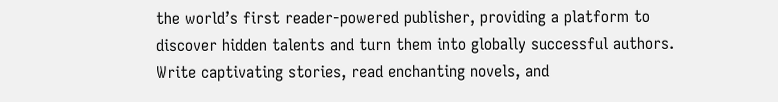the world’s first reader-powered publisher, providing a platform to discover hidden talents and turn them into globally successful authors. Write captivating stories, read enchanting novels, and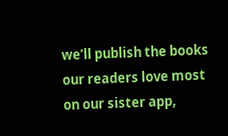we’ll publish the books our readers love most on our sister app,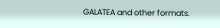GALATEA and other formats.